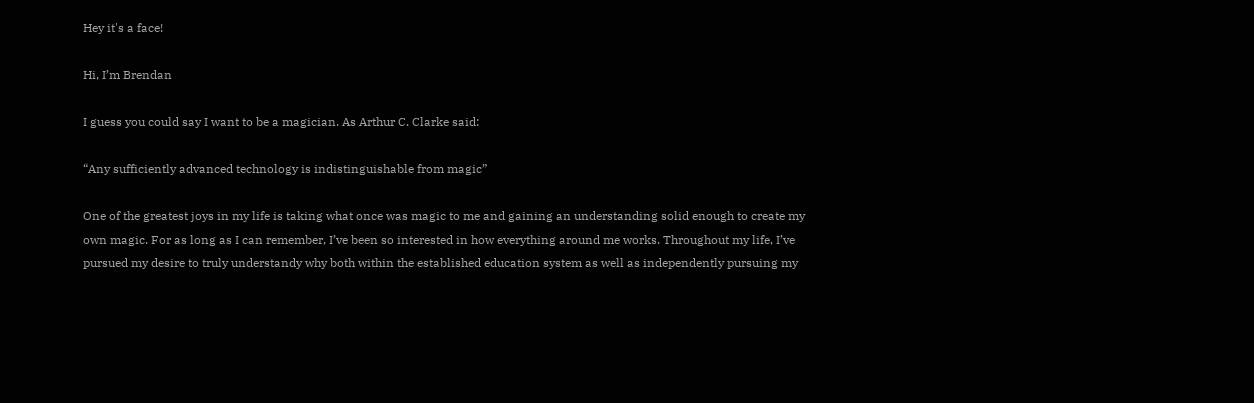Hey it's a face!

Hi, I’m Brendan

I guess you could say I want to be a magician. As Arthur C. Clarke said:

“Any sufficiently advanced technology is indistinguishable from magic”

One of the greatest joys in my life is taking what once was magic to me and gaining an understanding solid enough to create my own magic. For as long as I can remember, I’ve been so interested in how everything around me works. Throughout my life, I’ve pursued my desire to truly understandy why both within the established education system as well as independently pursuing my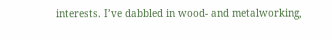interests. I’ve dabbled in wood- and metalworking,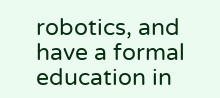robotics, and have a formal education in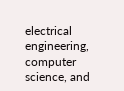electrical engineering, computer science, and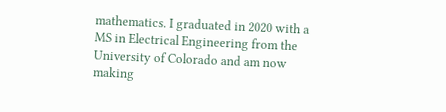mathematics. I graduated in 2020 with a MS in Electrical Engineering from the University of Colorado and am now making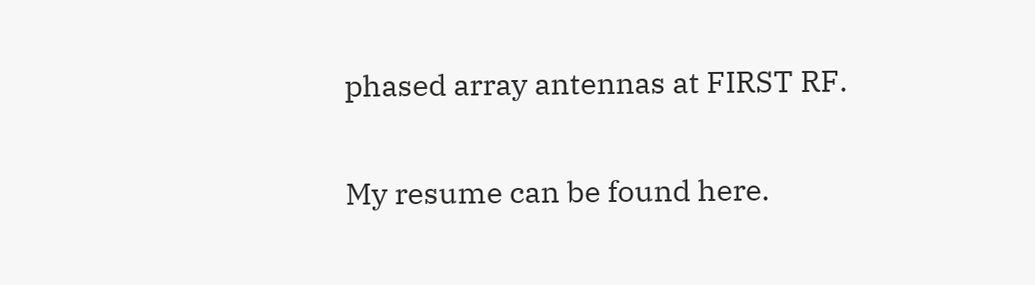phased array antennas at FIRST RF.

My resume can be found here.